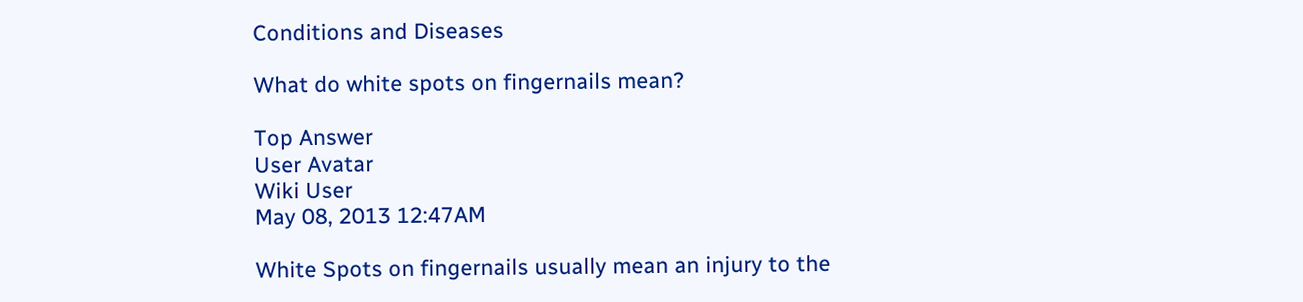Conditions and Diseases

What do white spots on fingernails mean?

Top Answer
User Avatar
Wiki User
May 08, 2013 12:47AM

White Spots on fingernails usually mean an injury to the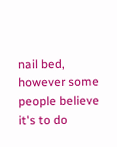nail bed, however some people believe it's to do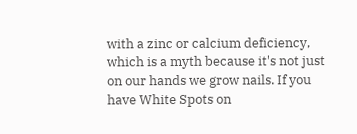with a zinc or calcium deficiency, which is a myth because it's not just on our hands we grow nails. If you have White Spots on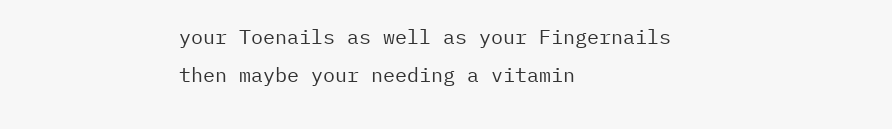your Toenails as well as your Fingernails then maybe your needing a vitamin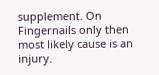supplement. On Fingernails only then most likely cause is an injury.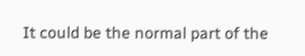It could be the normal part of the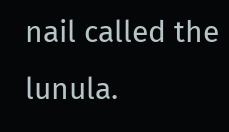nail called the lunula.